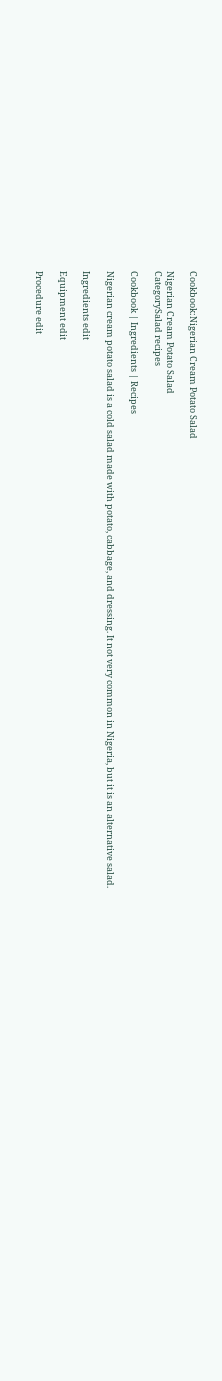Cookbook:Nigerian Cream Potato Salad

Nigerian Cream Potato Salad
CategorySalad recipes

Cookbook | Ingredients | Recipes

Nigerian cream potato salad is a cold salad made with potato, cabbage, and dressing. It not very common in Nigeria, but it is an alternative salad.

Ingredients edit

Equipment edit

Procedure edit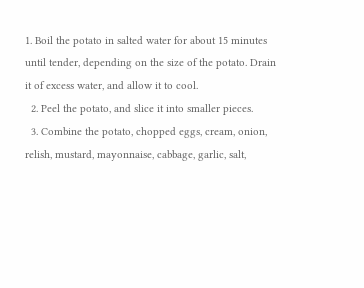1. Boil the potato in salted water for about 15 minutes until tender, depending on the size of the potato. Drain it of excess water, and allow it to cool.
  2. Peel the potato, and slice it into smaller pieces.
  3. Combine the potato, chopped eggs, cream, onion, relish, mustard, mayonnaise, cabbage, garlic, salt,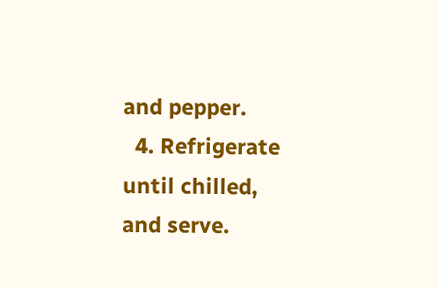and pepper.
  4. Refrigerate until chilled, and serve.